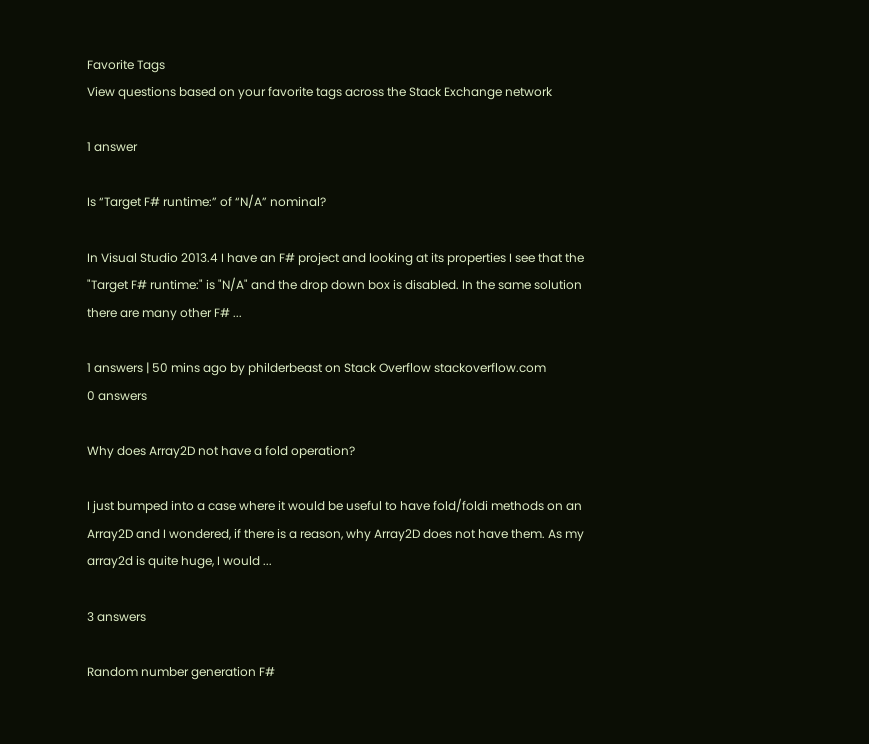Favorite Tags
View questions based on your favorite tags across the Stack Exchange network

1 answer

Is “Target F# runtime:” of “N/A” nominal?

In Visual Studio 2013.4 I have an F# project and looking at its properties I see that the "Target F# runtime:" is "N/A" and the drop down box is disabled. In the same solution there are many other F# ...

1 answers | 50 mins ago by philderbeast on Stack Overflow stackoverflow.com
0 answers

Why does Array2D not have a fold operation?

I just bumped into a case where it would be useful to have fold/foldi methods on an Array2D and I wondered, if there is a reason, why Array2D does not have them. As my array2d is quite huge, I would ...

3 answers

Random number generation F#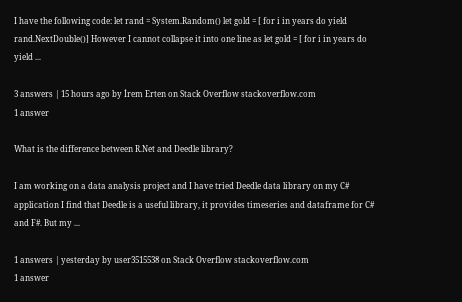I have the following code: let rand = System.Random() let gold = [ for i in years do yield rand.NextDouble()] However I cannot collapse it into one line as let gold = [ for i in years do yield ...

3 answers | 15 hours ago by İrem Erten on Stack Overflow stackoverflow.com
1 answer

What is the difference between R.Net and Deedle library?

I am working on a data analysis project and I have tried Deedle data library on my C# application I find that Deedle is a useful library, it provides timeseries and dataframe for C# and F#. But my ...

1 answers | yesterday by user3515538 on Stack Overflow stackoverflow.com
1 answer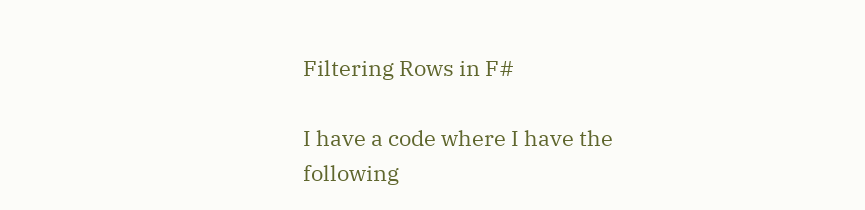Filtering Rows in F#

I have a code where I have the following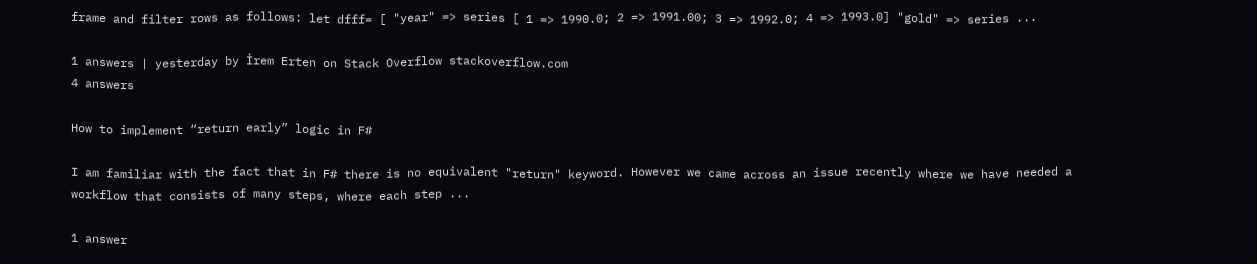frame and filter rows as follows: let dfff= [ "year" => series [ 1 => 1990.0; 2 => 1991.00; 3 => 1992.0; 4 => 1993.0] "gold" => series ...

1 answers | yesterday by İrem Erten on Stack Overflow stackoverflow.com
4 answers

How to implement “return early” logic in F#

I am familiar with the fact that in F# there is no equivalent "return" keyword. However we came across an issue recently where we have needed a workflow that consists of many steps, where each step ...

1 answer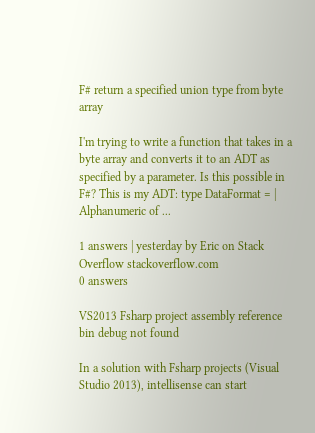F# return a specified union type from byte array

I'm trying to write a function that takes in a byte array and converts it to an ADT as specified by a parameter. Is this possible in F#? This is my ADT: type DataFormat = | Alphanumeric of ...

1 answers | yesterday by Eric on Stack Overflow stackoverflow.com
0 answers

VS2013 Fsharp project assembly reference bin debug not found

In a solution with Fsharp projects (Visual Studio 2013), intellisense can start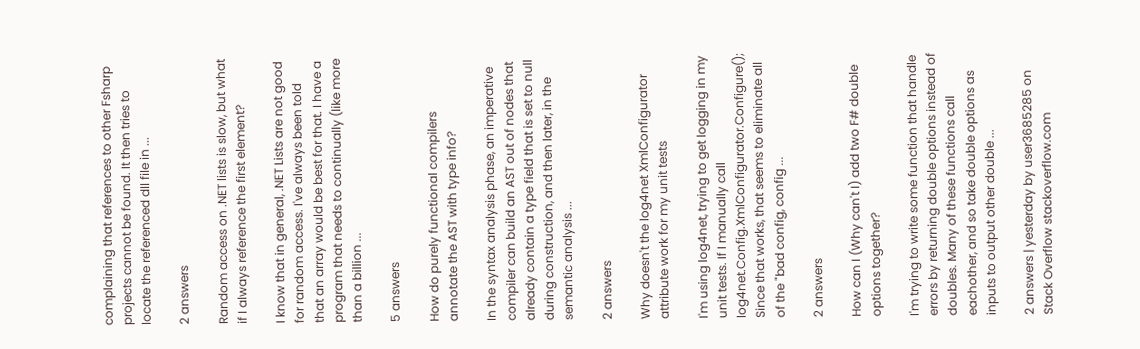complaining that references to other Fsharp projects cannot be found. It then tries to locate the referenced dll file in ...

2 answers

Random access on .NET lists is slow, but what if I always reference the first element?

I know that in general, .NET Lists are not good for random access. I've always been told that an array would be best for that. I have a program that needs to continually (like more than a billion ...

5 answers

How do purely functional compilers annotate the AST with type info?

In the syntax analysis phase, an imperative compiler can build an AST out of nodes that already contain a type field that is set to null during construction, and then later, in the semantic analysis ...

2 answers

Why doesn't the log4net XmlConfigurator attribute work for my unit tests

I'm using log4net, trying to get logging in my unit tests. If I manually call log4net.Config.XmlConfigurator.Configure(); Since that works, that seems to eliminate all of the "bad config, config ...

2 answers

How can I (Why can't I) add two F# double options together?

I'm trying to write some function that handle errors by returning double options instead of doubles. Many of these functions call eachother, and so take double options as inputs to output other double ...

2 answers | yesterday by user3685285 on Stack Overflow stackoverflow.com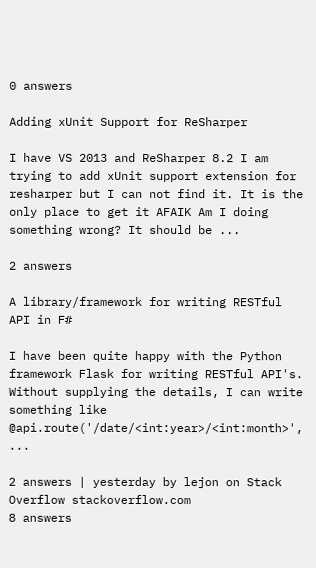0 answers

Adding xUnit Support for ReSharper

I have VS 2013 and ReSharper 8.2 I am trying to add xUnit support extension for resharper but I can not find it. It is the only place to get it AFAIK Am I doing something wrong? It should be ...

2 answers

A library/framework for writing RESTful API in F#

I have been quite happy with the Python framework Flask for writing RESTful API's. Without supplying the details, I can write something like @api.route('/date/<int:year>/<int:month>', ...

2 answers | yesterday by lejon on Stack Overflow stackoverflow.com
8 answers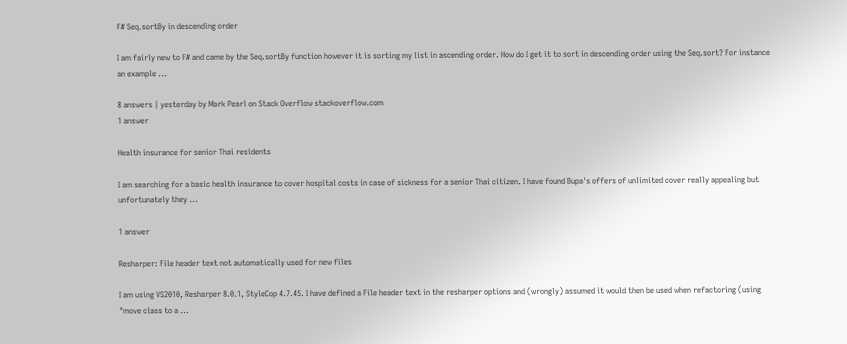F# Seq.sortBy in descending order

I am fairly new to F# and came by the Seq.sortBy function however it is sorting my list in ascending order. How do I get it to sort in descending order using the Seq.sort? For instance an example ...

8 answers | yesterday by Mark Pearl on Stack Overflow stackoverflow.com
1 answer

Health insurance for senior Thai residents

I am searching for a basic health insurance to cover hospital costs in case of sickness for a senior Thai citizen. I have found Bupa's offers of unlimited cover really appealing but unfortunately they ...

1 answer

Resharper: File header text not automatically used for new files

I am using VS2010, Resharper 8.0.1, StyleCop 4.7.45. I have defined a File header text in the resharper options and (wrongly) assumed it would then be used when refactoring (using "move class to a ...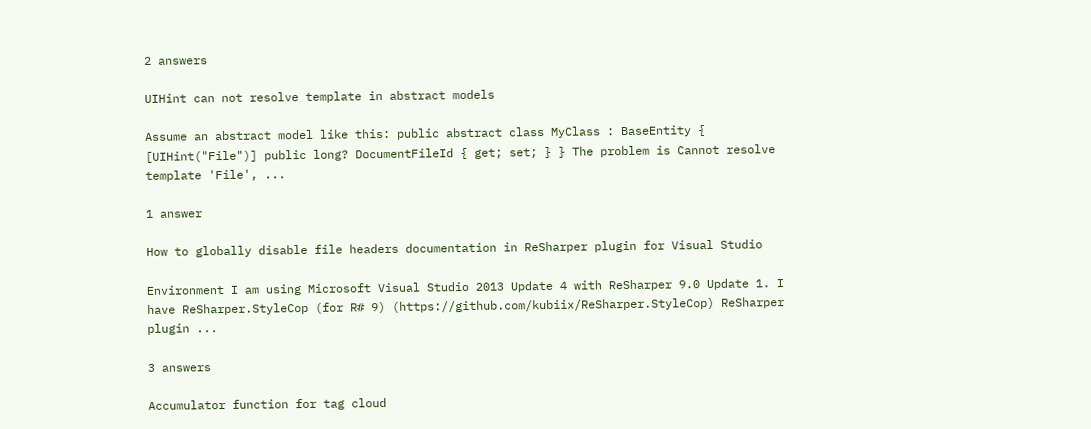2 answers

UIHint can not resolve template in abstract models

Assume an abstract model like this: public abstract class MyClass : BaseEntity { [UIHint("File")] public long? DocumentFileId { get; set; } } The problem is Cannot resolve template 'File', ...

1 answer

How to globally disable file headers documentation in ReSharper plugin for Visual Studio

Environment I am using Microsoft Visual Studio 2013 Update 4 with ReSharper 9.0 Update 1. I have ReSharper.StyleCop (for R# 9) (https://github.com/kubiix/ReSharper.StyleCop) ReSharper plugin ...

3 answers

Accumulator function for tag cloud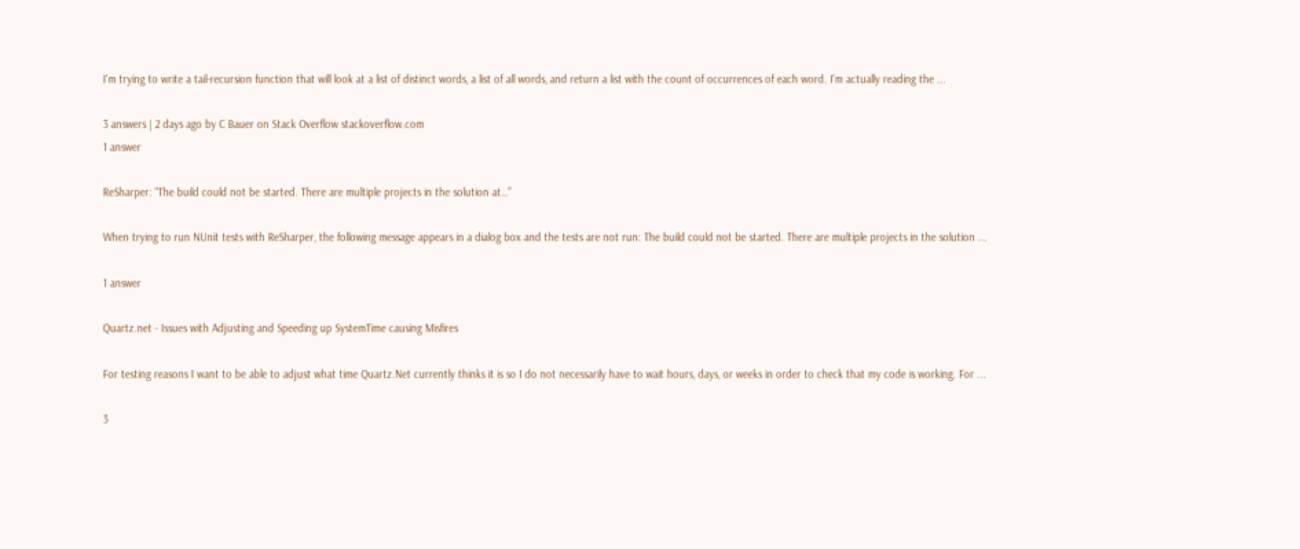I'm trying to write a tail-recursion function that will look at a list of distinct words, a list of all words, and return a list with the count of occurrences of each word. I'm actually reading the ...

3 answers | 2 days ago by C Bauer on Stack Overflow stackoverflow.com
1 answer

ReSharper: “The build could not be started. There are multiple projects in the solution at…”

When trying to run NUnit tests with ReSharper, the following message appears in a dialog box and the tests are not run: The build could not be started. There are multiple projects in the solution ...

1 answer

Quartz.net - Issues with Adjusting and Speeding up SystemTime causing Misfires

For testing reasons I want to be able to adjust what time Quartz.Net currently thinks it is so I do not necessarily have to wait hours, days, or weeks in order to check that my code is working. For ...

3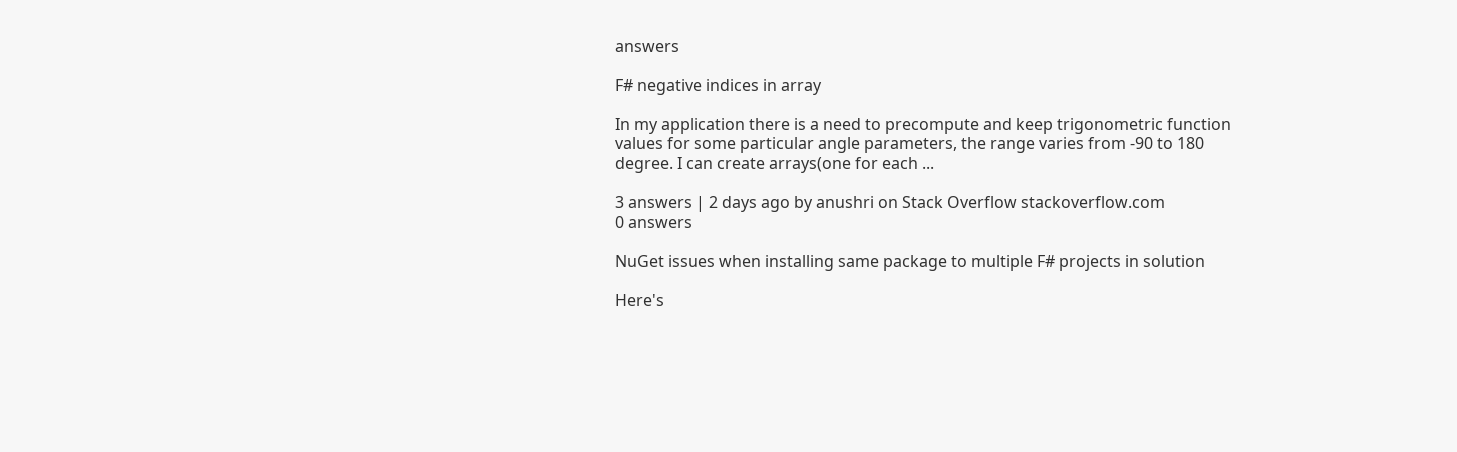answers

F# negative indices in array

In my application there is a need to precompute and keep trigonometric function values for some particular angle parameters, the range varies from -90 to 180 degree. I can create arrays(one for each ...

3 answers | 2 days ago by anushri on Stack Overflow stackoverflow.com
0 answers

NuGet issues when installing same package to multiple F# projects in solution

Here's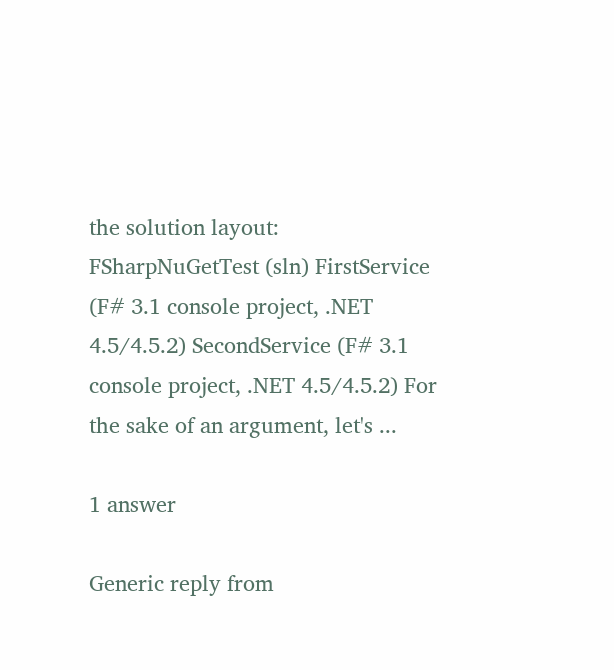the solution layout: FSharpNuGetTest (sln) FirstService (F# 3.1 console project, .NET 4.5/4.5.2) SecondService (F# 3.1 console project, .NET 4.5/4.5.2) For the sake of an argument, let's ...

1 answer

Generic reply from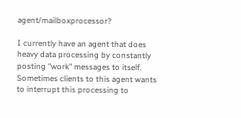agent/mailboxprocessor?

I currently have an agent that does heavy data processing by constantly posting "work" messages to itself. Sometimes clients to this agent wants to interrupt this processing to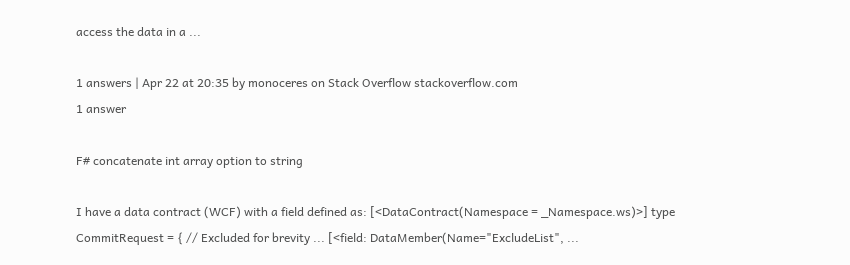access the data in a ...

1 answers | Apr 22 at 20:35 by monoceres on Stack Overflow stackoverflow.com
1 answer

F# concatenate int array option to string

I have a data contract (WCF) with a field defined as: [<DataContract(Namespace = _Namespace.ws)>] type CommitRequest = { // Excluded for brevity ... [<field: DataMember(Name="ExcludeList", ...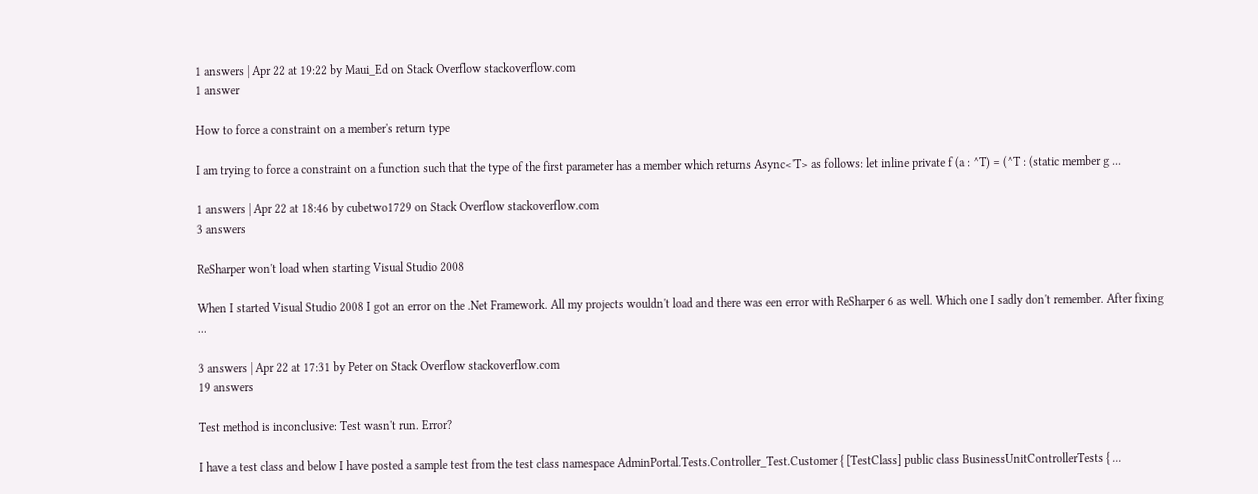1 answers | Apr 22 at 19:22 by Maui_Ed on Stack Overflow stackoverflow.com
1 answer

How to force a constraint on a member's return type

I am trying to force a constraint on a function such that the type of the first parameter has a member which returns Async<'T> as follows: let inline private f (a : ^T) = (^T : (static member g ...

1 answers | Apr 22 at 18:46 by cubetwo1729 on Stack Overflow stackoverflow.com
3 answers

ReSharper won't load when starting Visual Studio 2008

When I started Visual Studio 2008 I got an error on the .Net Framework. All my projects wouldn't load and there was een error with ReSharper 6 as well. Which one I sadly don't remember. After fixing ...

3 answers | Apr 22 at 17:31 by Peter on Stack Overflow stackoverflow.com
19 answers

Test method is inconclusive: Test wasn't run. Error?

I have a test class and below I have posted a sample test from the test class namespace AdminPortal.Tests.Controller_Test.Customer { [TestClass] public class BusinessUnitControllerTests { ...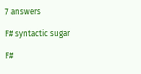7 answers

F# syntactic sugar

F#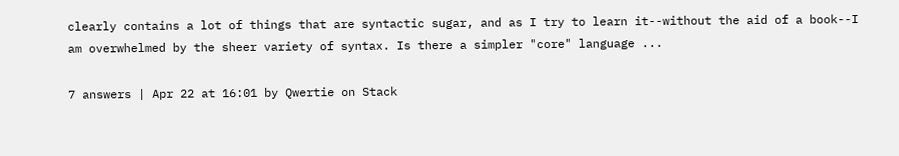clearly contains a lot of things that are syntactic sugar, and as I try to learn it--without the aid of a book--I am overwhelmed by the sheer variety of syntax. Is there a simpler "core" language ...

7 answers | Apr 22 at 16:01 by Qwertie on Stack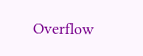Overflow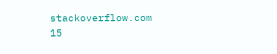stackoverflow.com
15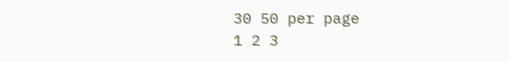30 50 per page
1 2 3